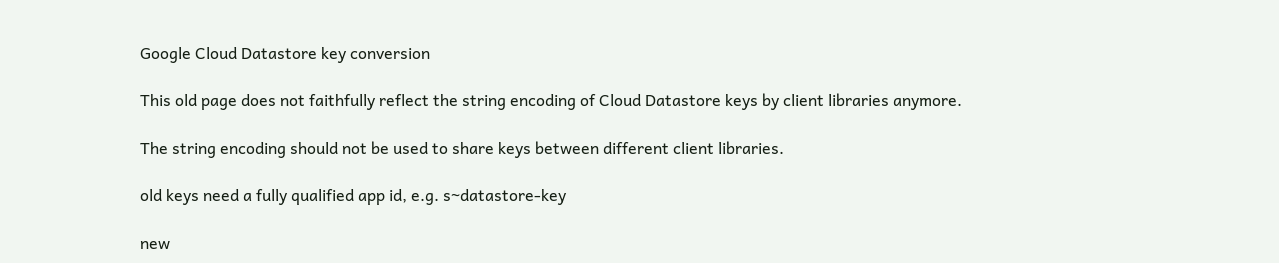Google Cloud Datastore key conversion

This old page does not faithfully reflect the string encoding of Cloud Datastore keys by client libraries anymore.

The string encoding should not be used to share keys between different client libraries.

old keys need a fully qualified app id, e.g. s~datastore-key

new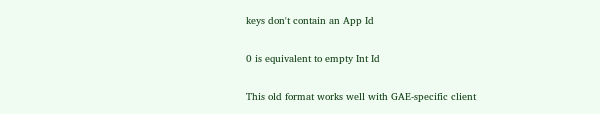keys don't contain an App Id

0 is equivalent to empty Int Id

This old format works well with GAE-specific client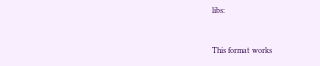libs:


This format works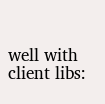well with client libs: